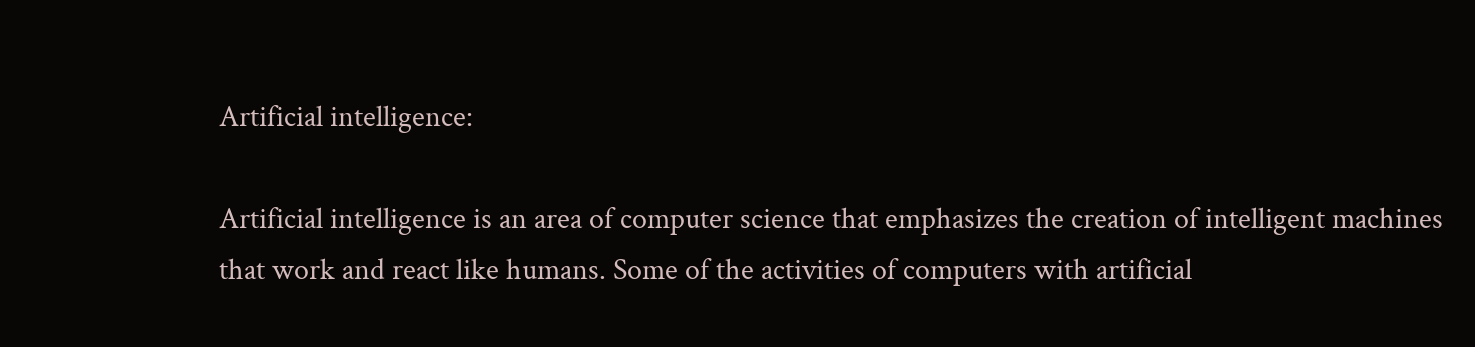Artificial intelligence:

Artificial intelligence is an area of computer science that emphasizes the creation of intelligent machines that work and react like humans. Some of the activities of computers with artificial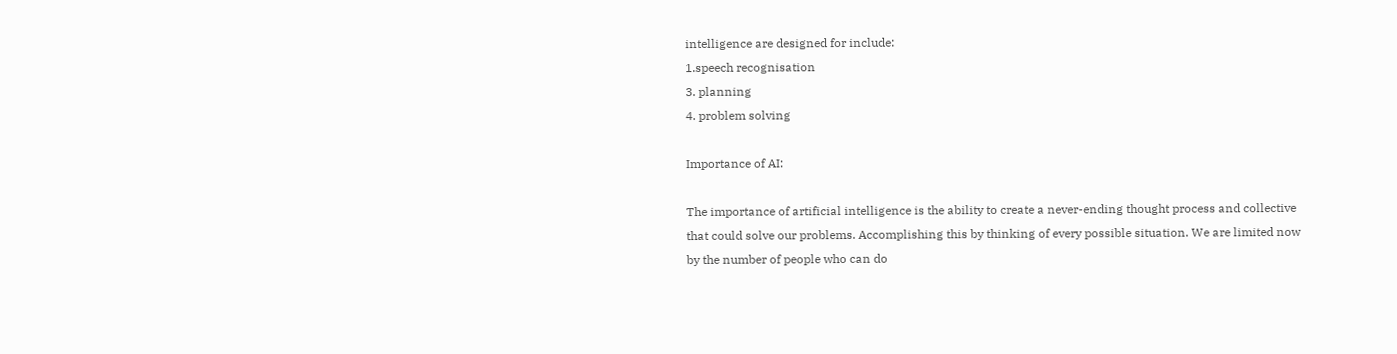intelligence are designed for include:
1.speech recognisation
3. planning
4. problem solving

Importance of AI:

The importance of artificial intelligence is the ability to create a never-ending thought process and collective that could solve our problems. Accomplishing this by thinking of every possible situation. We are limited now by the number of people who can do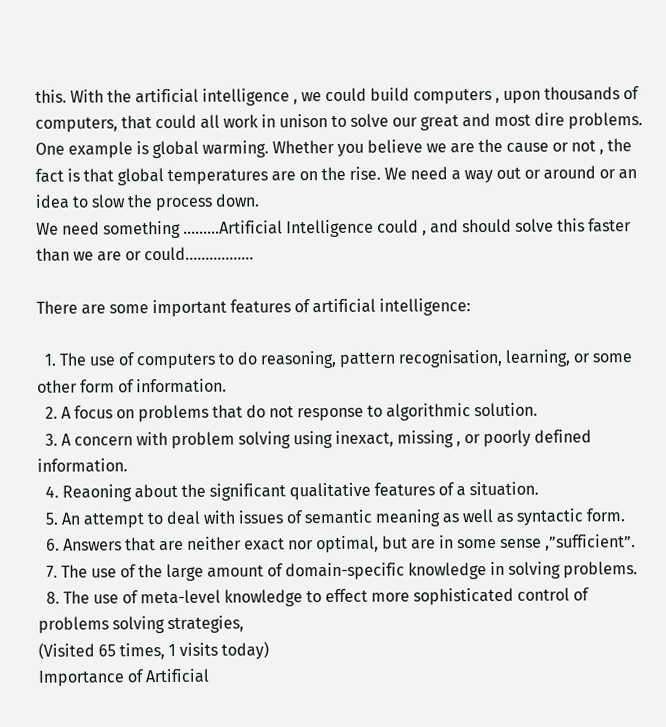this. With the artificial intelligence , we could build computers , upon thousands of computers, that could all work in unison to solve our great and most dire problems.
One example is global warming. Whether you believe we are the cause or not , the fact is that global temperatures are on the rise. We need a way out or around or an idea to slow the process down.
We need something ………Artificial Intelligence could , and should solve this faster than we are or could……………..

There are some important features of artificial intelligence:

  1. The use of computers to do reasoning, pattern recognisation, learning, or some other form of information.
  2. A focus on problems that do not response to algorithmic solution.
  3. A concern with problem solving using inexact, missing , or poorly defined information.
  4. Reaoning about the significant qualitative features of a situation.
  5. An attempt to deal with issues of semantic meaning as well as syntactic form.
  6. Answers that are neither exact nor optimal, but are in some sense ,”sufficient”.
  7. The use of the large amount of domain-specific knowledge in solving problems.
  8. The use of meta-level knowledge to effect more sophisticated control of problems solving strategies,
(Visited 65 times, 1 visits today)
Importance of Artificial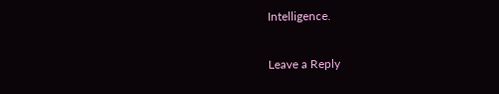Intelligence.

Leave a Reply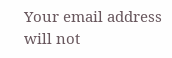Your email address will not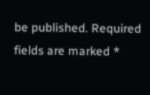be published. Required fields are marked *